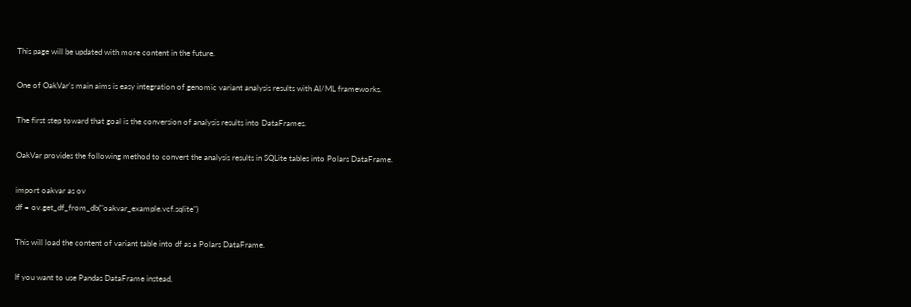This page will be updated with more content in the future.

One of OakVar's main aims is easy integration of genomic variant analysis results with AI/ML frameworks.

The first step toward that goal is the conversion of analysis results into DataFrames.

OakVar provides the following method to convert the analysis results in SQLite tables into Polars DataFrame.

import oakvar as ov
df = ov.get_df_from_db("oakvar_example.vcf.sqlite")

This will load the content of variant table into df as a Polars DataFrame.

If you want to use Pandas DataFrame instead,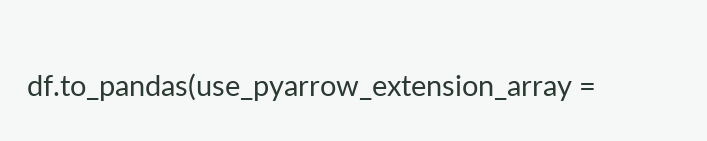df.to_pandas(use_pyarrow_extension_array =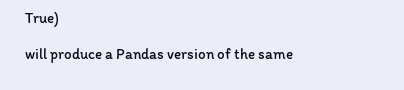True)

will produce a Pandas version of the same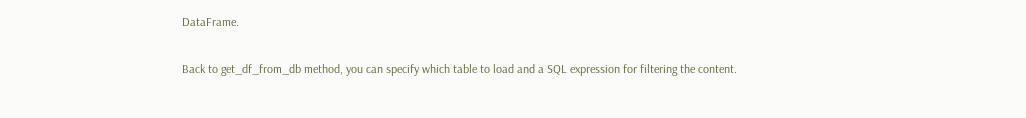DataFrame.

Back to get_df_from_db method, you can specify which table to load and a SQL expression for filtering the content.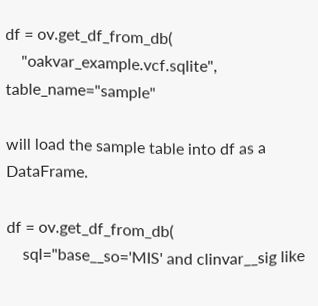df = ov.get_df_from_db(
    "oakvar_example.vcf.sqlite", table_name="sample"

will load the sample table into df as a DataFrame.

df = ov.get_df_from_db(
    sql="base__so='MIS' and clinvar__sig like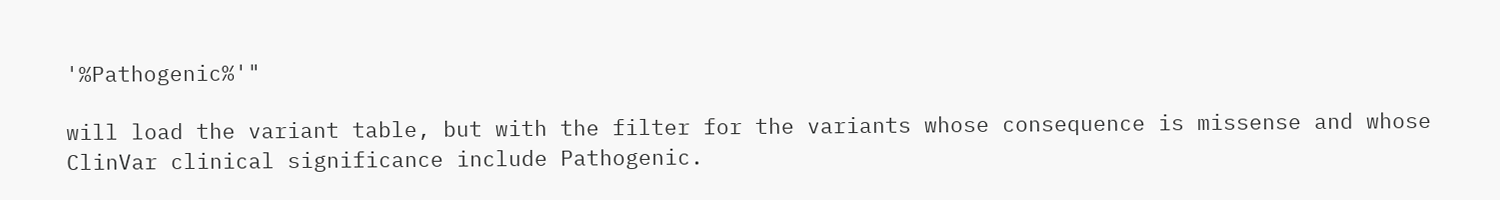'%Pathogenic%'"

will load the variant table, but with the filter for the variants whose consequence is missense and whose ClinVar clinical significance include Pathogenic.